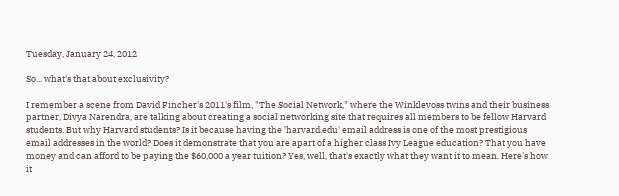Tuesday, January 24, 2012

So... what's that about exclusivity?

I remember a scene from David Fincher's 2011's film, "The Social Network," where the Winklevoss twins and their business partner, Divya Narendra, are talking about creating a social networking site that requires all members to be fellow Harvard students. But why Harvard students? Is it because having the 'harvard.edu' email address is one of the most prestigious email addresses in the world? Does it demonstrate that you are apart of a higher class Ivy League education? That you have money and can afford to be paying the $60,000 a year tuition? Yes, well, that's exactly what they want it to mean. Here's how it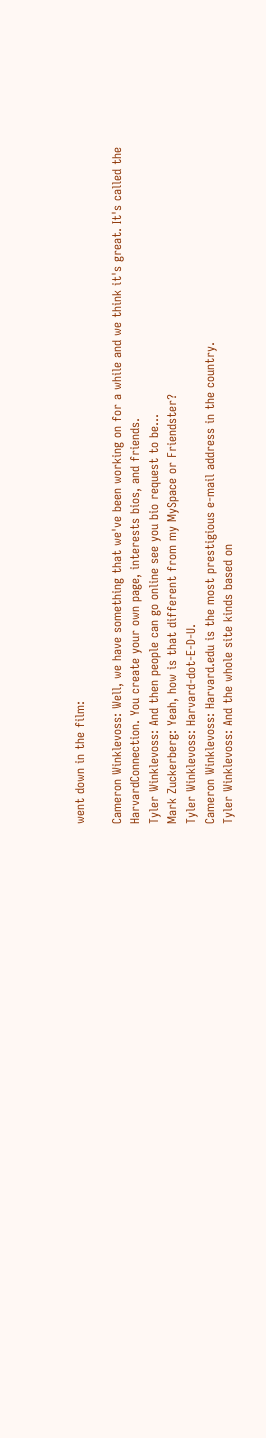went down in the film:

Cameron Winklevoss: Well, we have something that we've been working on for a while and we think it's great. It's called the HarvardConnection. You create your own page, interests bios, and friends.
Tyler Winklevoss: And then people can go online see you bio request to be...
Mark Zuckerberg: Yeah, how is that different from my MySpace or Friendster?
Tyler Winklevoss: Harvard-dot-E-D-U.
Cameron Winklevoss: Harvard.edu is the most prestigious e-mail address in the country.
Tyler Winklevoss: And the whole site kinds based on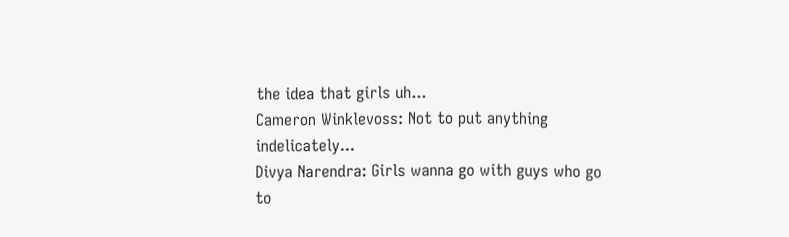the idea that girls uh...
Cameron Winklevoss: Not to put anything indelicately...
Divya Narendra: Girls wanna go with guys who go to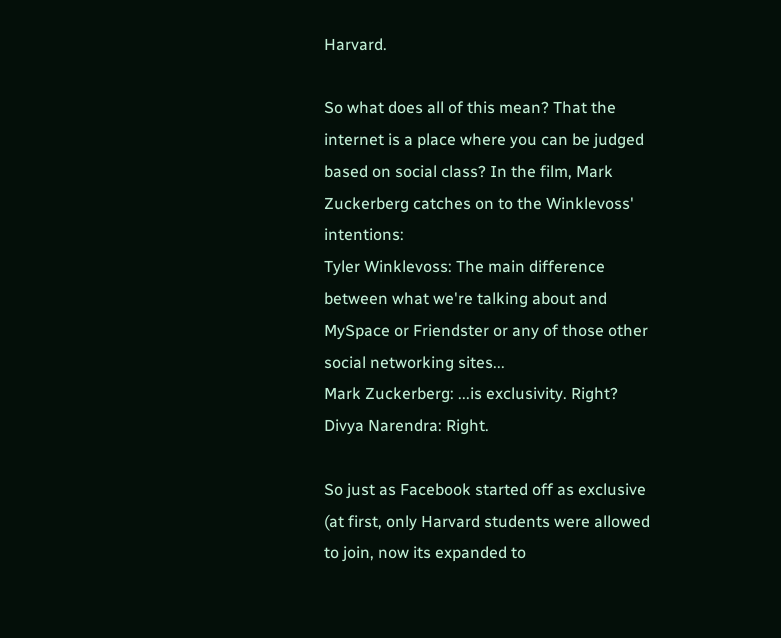Harvard.

So what does all of this mean? That the internet is a place where you can be judged based on social class? In the film, Mark Zuckerberg catches on to the Winklevoss' intentions:
Tyler Winklevoss: The main difference between what we're talking about and MySpace or Friendster or any of those other social networking sites...
Mark Zuckerberg: ...is exclusivity. Right?
Divya Narendra: Right.

So just as Facebook started off as exclusive (at first, only Harvard students were allowed to join, now its expanded to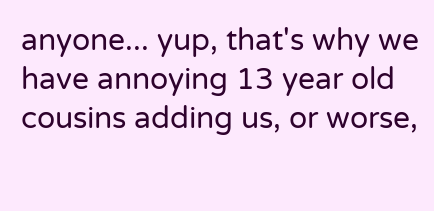anyone... yup, that's why we have annoying 13 year old cousins adding us, or worse,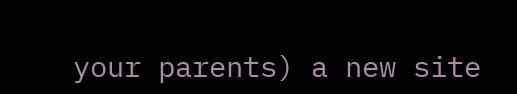your parents) a new site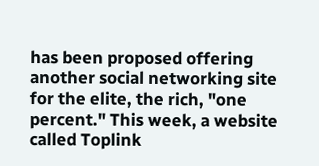has been proposed offering another social networking site for the elite, the rich, "one percent." This week, a website called Toplink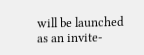will be launched as an invite-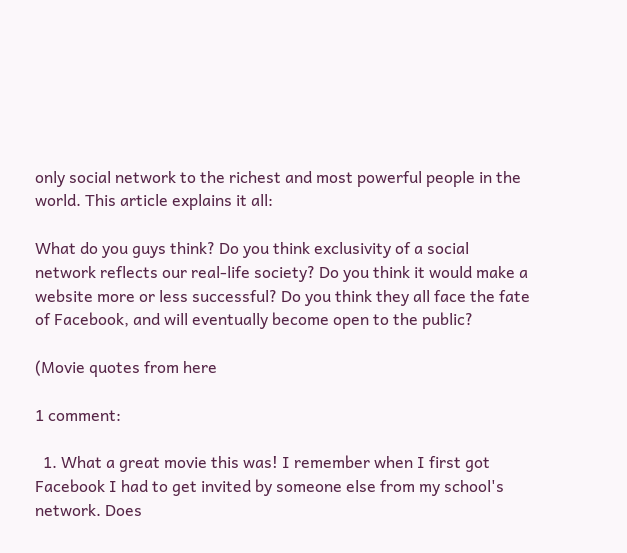only social network to the richest and most powerful people in the world. This article explains it all:

What do you guys think? Do you think exclusivity of a social network reflects our real-life society? Do you think it would make a website more or less successful? Do you think they all face the fate of Facebook, and will eventually become open to the public?

(Movie quotes from here

1 comment:

  1. What a great movie this was! I remember when I first got Facebook I had to get invited by someone else from my school's network. Does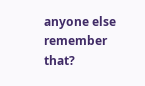anyone else remember that?